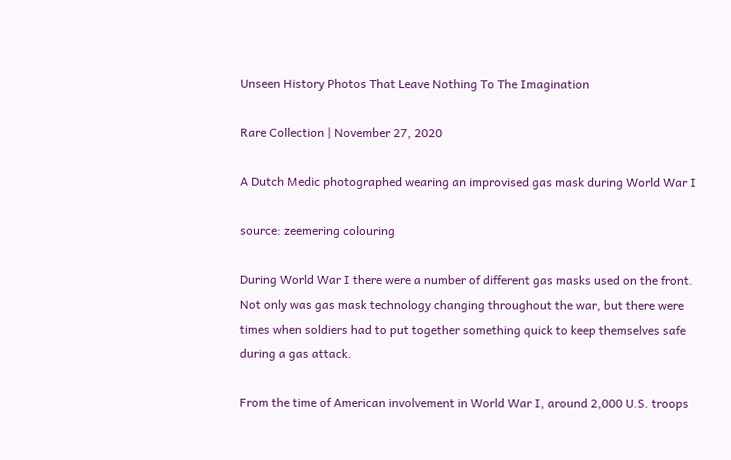Unseen History Photos That Leave Nothing To The Imagination

Rare Collection | November 27, 2020

A Dutch Medic photographed wearing an improvised gas mask during World War I

source: zeemering colouring

During World War I there were a number of different gas masks used on the front. Not only was gas mask technology changing throughout the war, but there were times when soldiers had to put together something quick to keep themselves safe during a gas attack.

From the time of American involvement in World War I, around 2,000 U.S. troops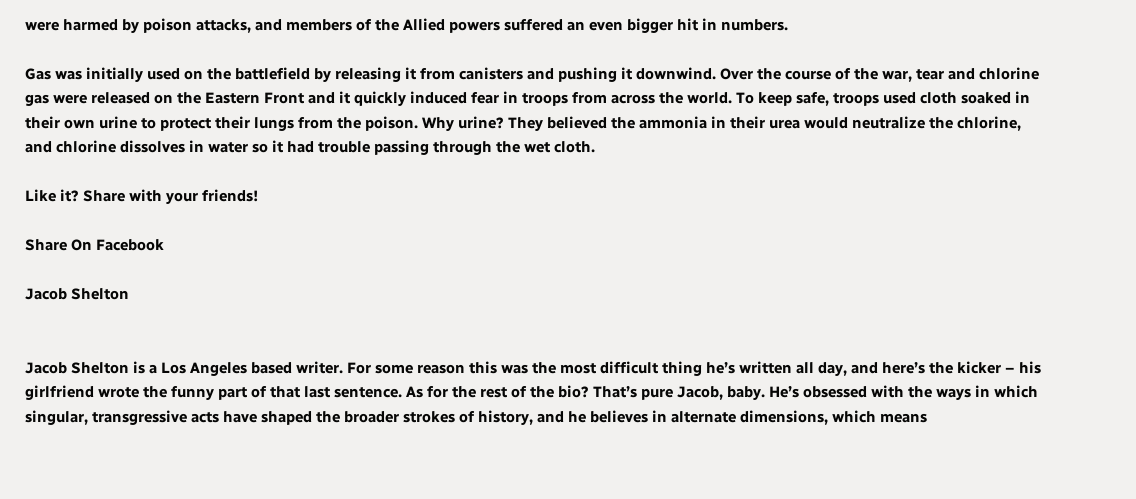were harmed by poison attacks, and members of the Allied powers suffered an even bigger hit in numbers.

Gas was initially used on the battlefield by releasing it from canisters and pushing it downwind. Over the course of the war, tear and chlorine gas were released on the Eastern Front and it quickly induced fear in troops from across the world. To keep safe, troops used cloth soaked in their own urine to protect their lungs from the poison. Why urine? They believed the ammonia in their urea would neutralize the chlorine, and chlorine dissolves in water so it had trouble passing through the wet cloth.

Like it? Share with your friends!

Share On Facebook

Jacob Shelton


Jacob Shelton is a Los Angeles based writer. For some reason this was the most difficult thing he’s written all day, and here’s the kicker – his girlfriend wrote the funny part of that last sentence. As for the rest of the bio? That’s pure Jacob, baby. He’s obsessed with the ways in which singular, transgressive acts have shaped the broader strokes of history, and he believes in alternate dimensions, which means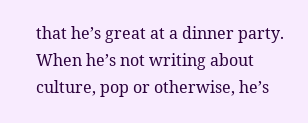that he’s great at a dinner party. When he’s not writing about culture, pop or otherwise, he’s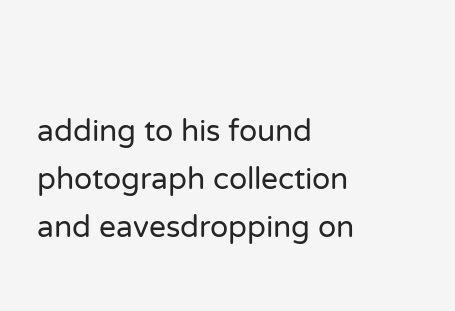adding to his found photograph collection and eavesdropping on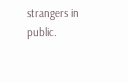strangers in public.